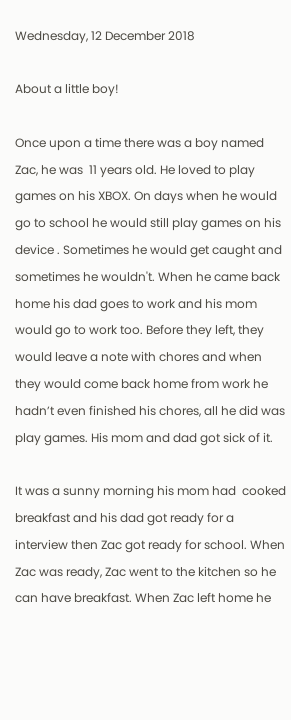Wednesday, 12 December 2018

About a little boy!

Once upon a time there was a boy named Zac, he was  11 years old. He loved to play games on his XBOX. On days when he would go to school he would still play games on his device . Sometimes he would get caught and sometimes he wouldn't. When he came back home his dad goes to work and his mom would go to work too. Before they left, they would leave a note with chores and when they would come back home from work he hadn’t even finished his chores, all he did was play games. His mom and dad got sick of it.

It was a sunny morning his mom had  cooked breakfast and his dad got ready for a interview then Zac got ready for school. When Zac was ready, Zac went to the kitchen so he can have breakfast. When Zac left home he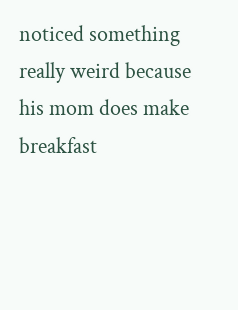noticed something really weird because his mom does make breakfast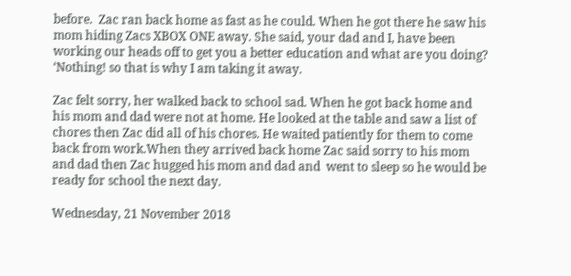before.  Zac ran back home as fast as he could. When he got there he saw his mom hiding Zacs XBOX ONE away. She said, your dad and I, have been working our heads off to get you a better education and what are you doing? ‘Nothing! so that is why I am taking it away.

Zac felt sorry, her walked back to school sad. When he got back home and his mom and dad were not at home. He looked at the table and saw a list of chores then Zac did all of his chores. He waited patiently for them to come back from work.When they arrived back home Zac said sorry to his mom and dad then Zac hugged his mom and dad and  went to sleep so he would be ready for school the next day.

Wednesday, 21 November 2018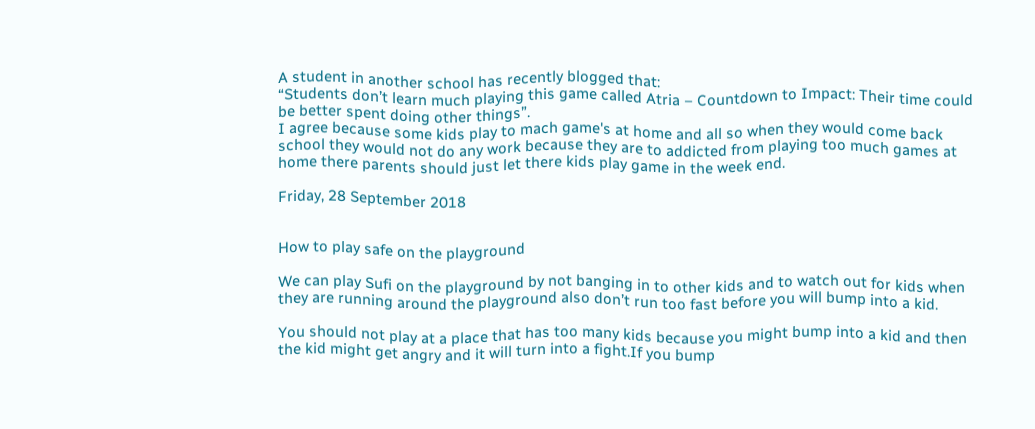A student in another school has recently blogged that:
“Students don’t learn much playing this game called Atria – Countdown to Impact: Their time could be better spent doing other things”.
I agree because some kids play to mach game's at home and all so when they would come back school they would not do any work because they are to addicted from playing too much games at home there parents should just let there kids play game in the week end.

Friday, 28 September 2018


How to play safe on the playground

We can play Sufi on the playground by not banging in to other kids and to watch out for kids when they are running around the playground also don’t run too fast before you will bump into a kid.

You should not play at a place that has too many kids because you might bump into a kid and then the kid might get angry and it will turn into a fight.If you bump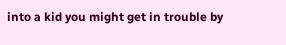into a kid you might get in trouble by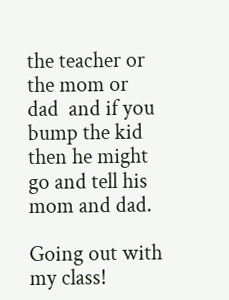the teacher or the mom or dad  and if you bump the kid then he might go and tell his mom and dad.

Going out with my class!